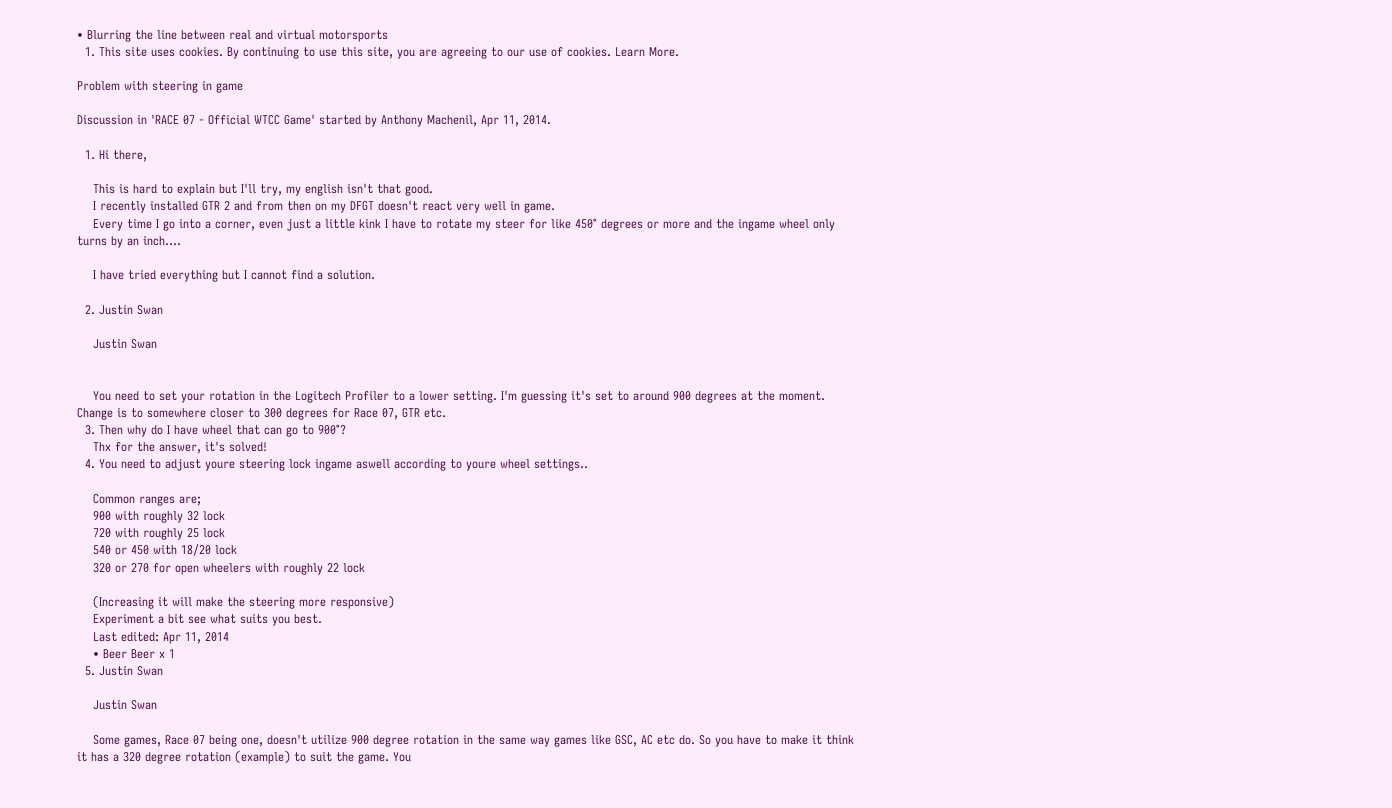• Blurring the line between real and virtual motorsports
  1. This site uses cookies. By continuing to use this site, you are agreeing to our use of cookies. Learn More.

Problem with steering in game

Discussion in 'RACE 07 - Official WTCC Game' started by Anthony Machenil, Apr 11, 2014.

  1. Hi there,

    This is hard to explain but I'll try, my english isn't that good.
    I recently installed GTR 2 and from then on my DFGT doesn't react very well in game.
    Every time I go into a corner, even just a little kink I have to rotate my steer for like 450° degrees or more and the ingame wheel only turns by an inch....

    I have tried everything but I cannot find a solution.

  2. Justin Swan

    Justin Swan


    You need to set your rotation in the Logitech Profiler to a lower setting. I'm guessing it's set to around 900 degrees at the moment. Change is to somewhere closer to 300 degrees for Race 07, GTR etc.
  3. Then why do I have wheel that can go to 900°?
    Thx for the answer, it's solved!
  4. You need to adjust youre steering lock ingame aswell according to youre wheel settings..

    Common ranges are;
    900 with roughly 32 lock
    720 with roughly 25 lock
    540 or 450 with 18/20 lock
    320 or 270 for open wheelers with roughly 22 lock

    (Increasing it will make the steering more responsive)
    Experiment a bit see what suits you best.
    Last edited: Apr 11, 2014
    • Beer Beer x 1
  5. Justin Swan

    Justin Swan

    Some games, Race 07 being one, doesn't utilize 900 degree rotation in the same way games like GSC, AC etc do. So you have to make it think it has a 320 degree rotation (example) to suit the game. You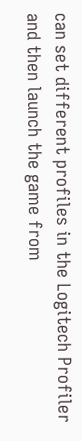can set different profiles in the Logitech Profiler and then launch the game from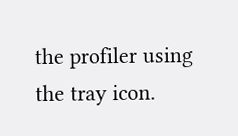the profiler using the tray icon.